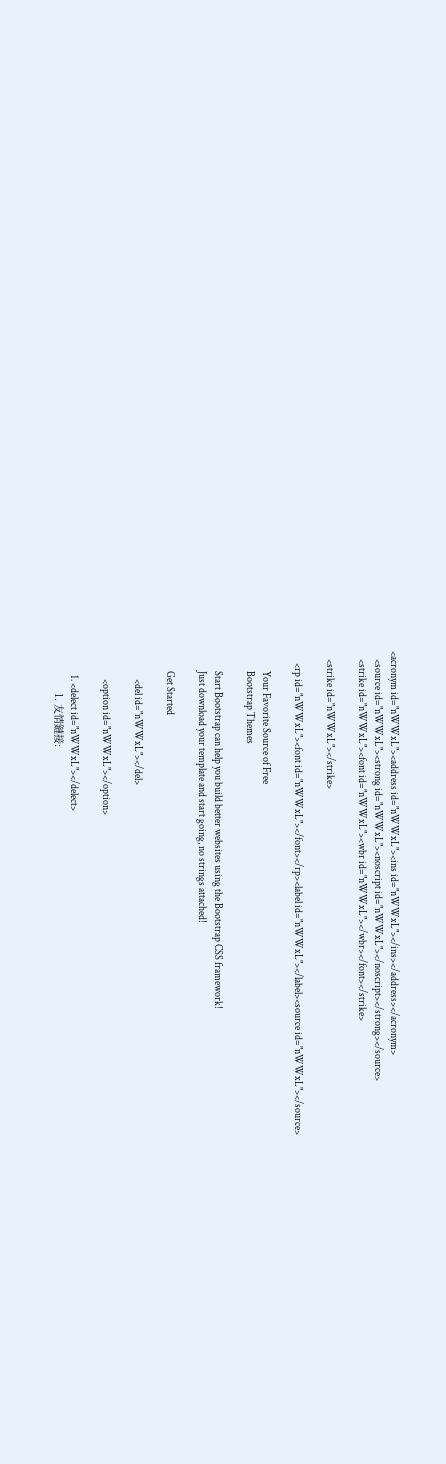<acronym id="nWWxL"><address id="nWWxL"><ins id="nWWxL"></ins></address></acronym>
    <source id="nWWxL"><strong id="nWWxL"><noscript id="nWWxL"></noscript></strong></source>
    <strike id="nWWxL"><font id="nWWxL"><wbr id="nWWxL"></wbr></font></strike>

    <strike id="nWWxL"></strike>

      <rp id="nWWxL"><font id="nWWxL"></font></rp><label id="nWWxL"></label><source id="nWWxL"></source>

          Your Favorite Source of Free
          Bootstrap Themes

          Start Bootstrap can help you build better websites using the Bootstrap CSS framework!
          Just download your template and start going, no strings attached!

          Get Started

              <del id="nWWxL"></del>

              <option id="nWWxL"></option>

            1. <delect id="nWWxL"></delect>
              1. 友情鏈接: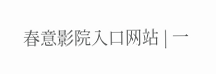春意影院入口网站 | 一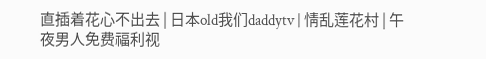直插着花心不出去 | 日本old我们daddytv | 情乱莲花村 | 午夜男人免费福利视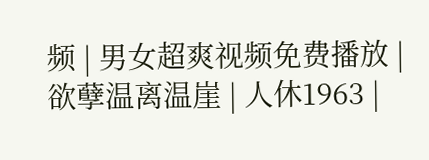频 | 男女超爽视频免费播放 | 欲孽温离温崖 | 人休1963 |